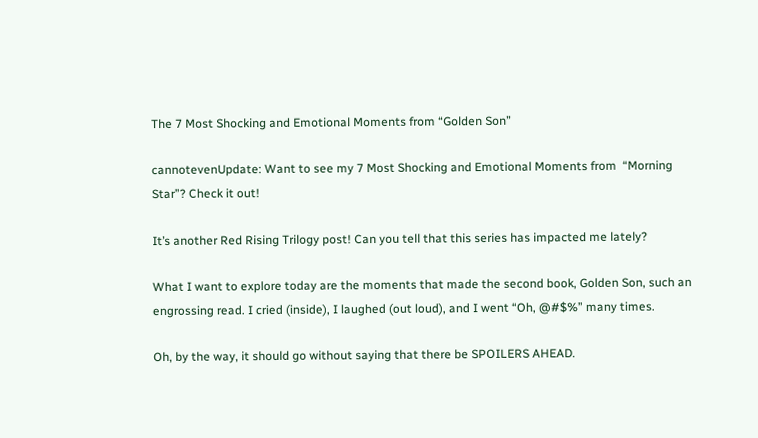The 7 Most Shocking and Emotional Moments from “Golden Son”

cannotevenUpdate: Want to see my 7 Most Shocking and Emotional Moments from  “Morning Star”? Check it out!

It’s another Red Rising Trilogy post! Can you tell that this series has impacted me lately?

What I want to explore today are the moments that made the second book, Golden Son, such an engrossing read. I cried (inside), I laughed (out loud), and I went “Oh, @#$%” many times.

Oh, by the way, it should go without saying that there be SPOILERS AHEAD.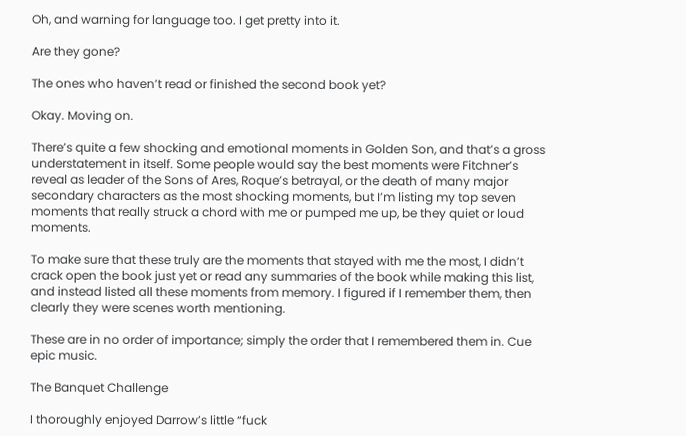Oh, and warning for language too. I get pretty into it.

Are they gone?

The ones who haven’t read or finished the second book yet?

Okay. Moving on.

There’s quite a few shocking and emotional moments in Golden Son, and that’s a gross understatement in itself. Some people would say the best moments were Fitchner’s reveal as leader of the Sons of Ares, Roque’s betrayal, or the death of many major secondary characters as the most shocking moments, but I’m listing my top seven moments that really struck a chord with me or pumped me up, be they quiet or loud moments.

To make sure that these truly are the moments that stayed with me the most, I didn’t crack open the book just yet or read any summaries of the book while making this list, and instead listed all these moments from memory. I figured if I remember them, then clearly they were scenes worth mentioning.

These are in no order of importance; simply the order that I remembered them in. Cue epic music.

The Banquet Challenge

I thoroughly enjoyed Darrow’s little “fuck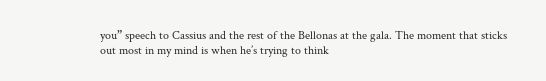you” speech to Cassius and the rest of the Bellonas at the gala. The moment that sticks out most in my mind is when he’s trying to think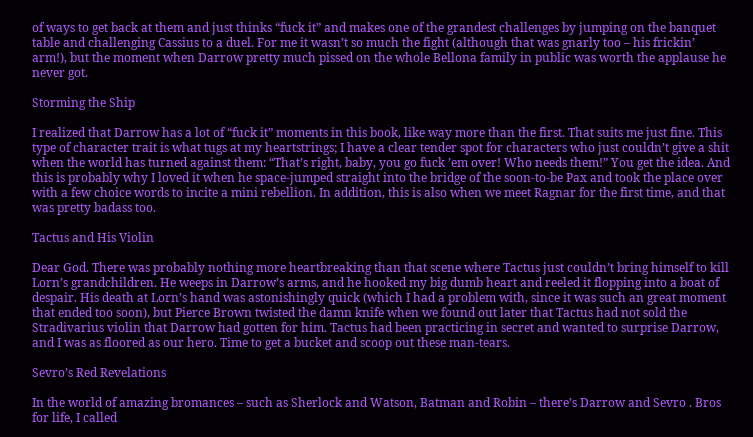of ways to get back at them and just thinks “fuck it” and makes one of the grandest challenges by jumping on the banquet table and challenging Cassius to a duel. For me it wasn’t so much the fight (although that was gnarly too – his frickin’ arm!), but the moment when Darrow pretty much pissed on the whole Bellona family in public was worth the applause he never got.

Storming the Ship

I realized that Darrow has a lot of “fuck it” moments in this book, like way more than the first. That suits me just fine. This type of character trait is what tugs at my heartstrings; I have a clear tender spot for characters who just couldn’t give a shit when the world has turned against them: “That’s right, baby, you go fuck ’em over! Who needs them!” You get the idea. And this is probably why I loved it when he space-jumped straight into the bridge of the soon-to-be Pax and took the place over with a few choice words to incite a mini rebellion. In addition, this is also when we meet Ragnar for the first time, and that was pretty badass too.

Tactus and His Violin

Dear God. There was probably nothing more heartbreaking than that scene where Tactus just couldn’t bring himself to kill Lorn’s grandchildren. He weeps in Darrow’s arms, and he hooked my big dumb heart and reeled it flopping into a boat of despair. His death at Lorn’s hand was astonishingly quick (which I had a problem with, since it was such an great moment that ended too soon), but Pierce Brown twisted the damn knife when we found out later that Tactus had not sold the Stradivarius violin that Darrow had gotten for him. Tactus had been practicing in secret and wanted to surprise Darrow, and I was as floored as our hero. Time to get a bucket and scoop out these man-tears.

Sevro’s Red Revelations

In the world of amazing bromances – such as Sherlock and Watson, Batman and Robin – there’s Darrow and Sevro . Bros for life, I called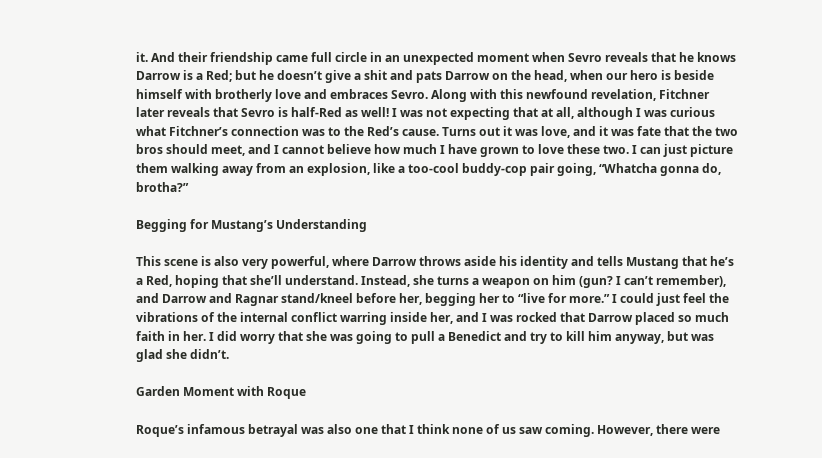it. And their friendship came full circle in an unexpected moment when Sevro reveals that he knows Darrow is a Red; but he doesn’t give a shit and pats Darrow on the head, when our hero is beside himself with brotherly love and embraces Sevro. Along with this newfound revelation, Fitchner later reveals that Sevro is half-Red as well! I was not expecting that at all, although I was curious what Fitchner’s connection was to the Red’s cause. Turns out it was love, and it was fate that the two bros should meet, and I cannot believe how much I have grown to love these two. I can just picture them walking away from an explosion, like a too-cool buddy-cop pair going, “Whatcha gonna do, brotha?”

Begging for Mustang’s Understanding

This scene is also very powerful, where Darrow throws aside his identity and tells Mustang that he’s a Red, hoping that she’ll understand. Instead, she turns a weapon on him (gun? I can’t remember), and Darrow and Ragnar stand/kneel before her, begging her to “live for more.” I could just feel the vibrations of the internal conflict warring inside her, and I was rocked that Darrow placed so much faith in her. I did worry that she was going to pull a Benedict and try to kill him anyway, but was glad she didn’t.

Garden Moment with Roque

Roque’s infamous betrayal was also one that I think none of us saw coming. However, there were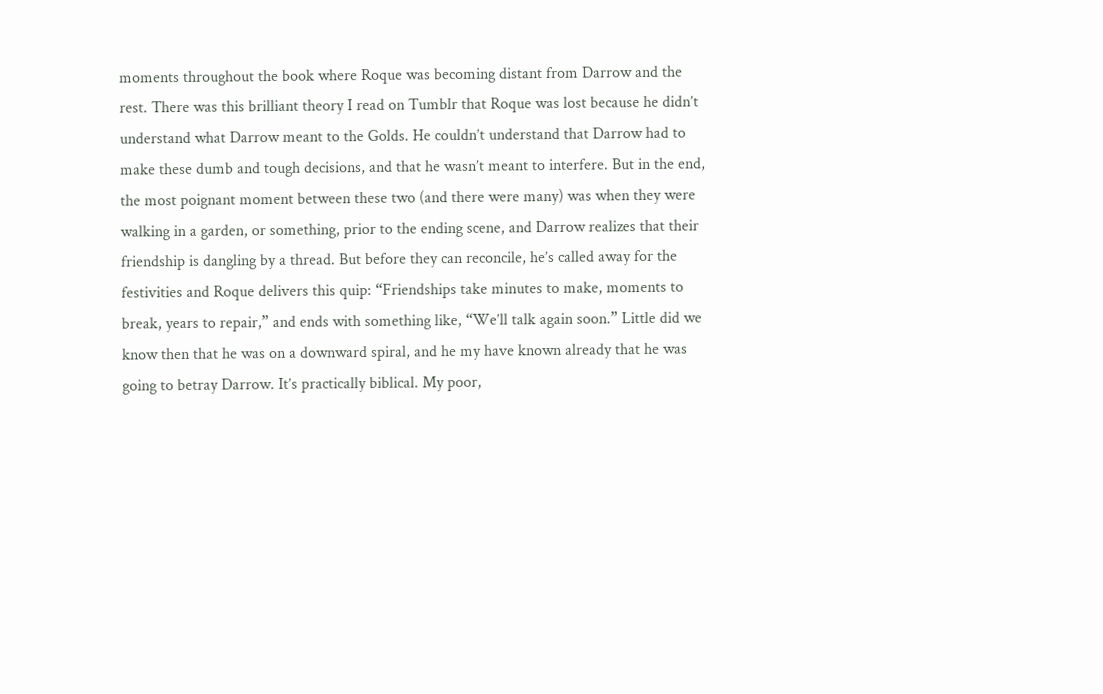moments throughout the book where Roque was becoming distant from Darrow and the rest. There was this brilliant theory I read on Tumblr that Roque was lost because he didn’t understand what Darrow meant to the Golds. He couldn’t understand that Darrow had to make these dumb and tough decisions, and that he wasn’t meant to interfere. But in the end, the most poignant moment between these two (and there were many) was when they were walking in a garden, or something, prior to the ending scene, and Darrow realizes that their friendship is dangling by a thread. But before they can reconcile, he’s called away for the festivities and Roque delivers this quip: “Friendships take minutes to make, moments to break, years to repair,” and ends with something like, “We’ll talk again soon.” Little did we know then that he was on a downward spiral, and he my have known already that he was going to betray Darrow. It’s practically biblical. My poor,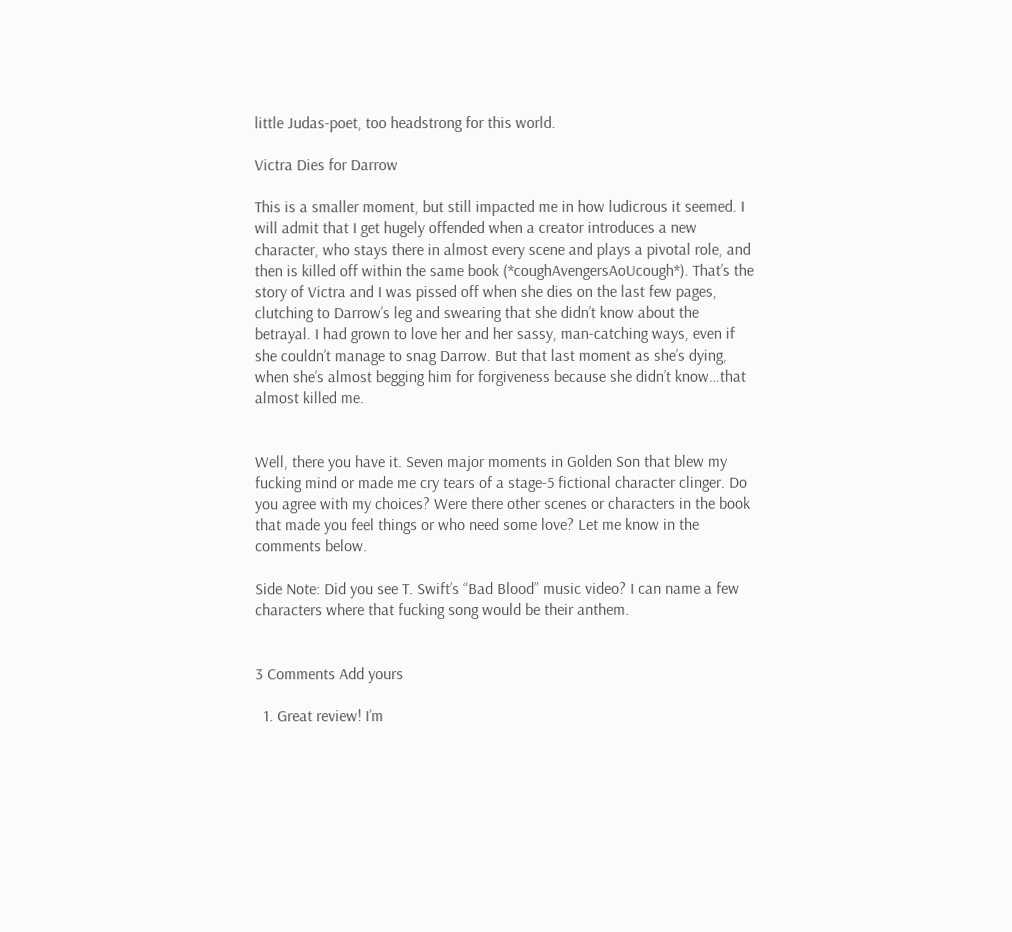little Judas-poet, too headstrong for this world.

Victra Dies for Darrow

This is a smaller moment, but still impacted me in how ludicrous it seemed. I will admit that I get hugely offended when a creator introduces a new character, who stays there in almost every scene and plays a pivotal role, and then is killed off within the same book (*coughAvengersAoUcough*). That’s the story of Victra and I was pissed off when she dies on the last few pages, clutching to Darrow’s leg and swearing that she didn’t know about the betrayal. I had grown to love her and her sassy, man-catching ways, even if she couldn’t manage to snag Darrow. But that last moment as she’s dying, when she’s almost begging him for forgiveness because she didn’t know…that almost killed me.


Well, there you have it. Seven major moments in Golden Son that blew my fucking mind or made me cry tears of a stage-5 fictional character clinger. Do you agree with my choices? Were there other scenes or characters in the book that made you feel things or who need some love? Let me know in the comments below.

Side Note: Did you see T. Swift’s “Bad Blood” music video? I can name a few characters where that fucking song would be their anthem.


3 Comments Add yours

  1. Great review! I’m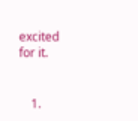excited for it.


    1.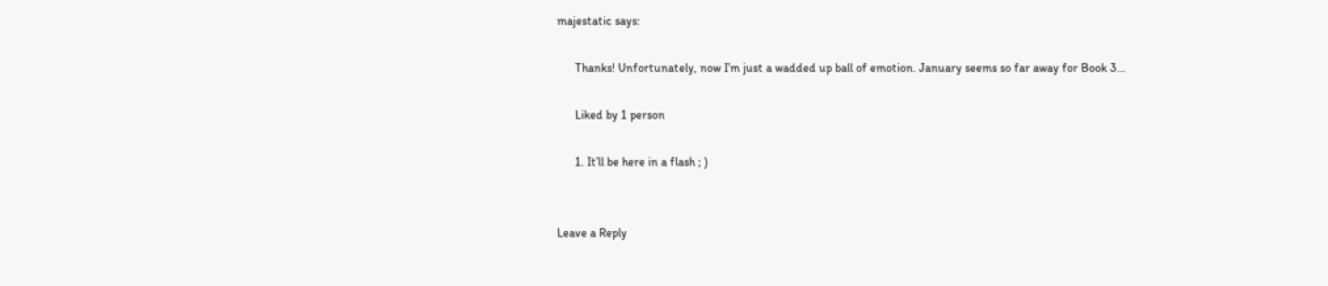majestatic says:

      Thanks! Unfortunately, now I’m just a wadded up ball of emotion. January seems so far away for Book 3…

      Liked by 1 person

      1. It’ll be here in a flash ; )


Leave a Reply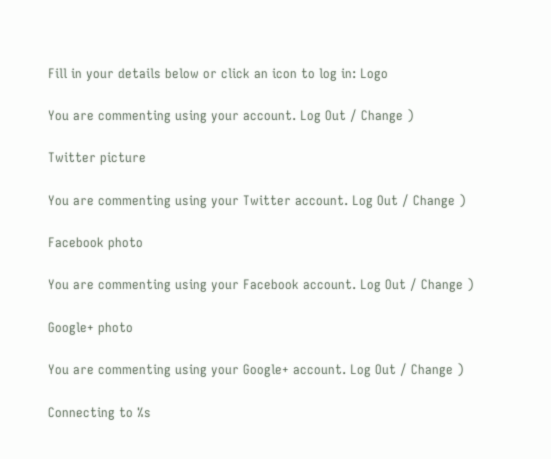Fill in your details below or click an icon to log in: Logo

You are commenting using your account. Log Out / Change )

Twitter picture

You are commenting using your Twitter account. Log Out / Change )

Facebook photo

You are commenting using your Facebook account. Log Out / Change )

Google+ photo

You are commenting using your Google+ account. Log Out / Change )

Connecting to %s